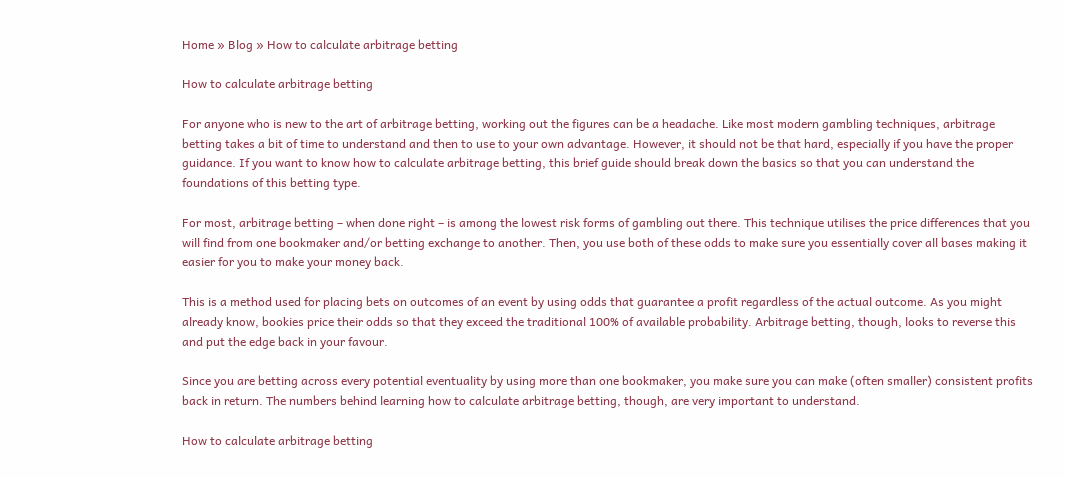Home » Blog » How to calculate arbitrage betting

How to calculate arbitrage betting

For anyone who is new to the art of arbitrage betting, working out the figures can be a headache. Like most modern gambling techniques, arbitrage betting takes a bit of time to understand and then to use to your own advantage. However, it should not be that hard, especially if you have the proper guidance. If you want to know how to calculate arbitrage betting, this brief guide should break down the basics so that you can understand the foundations of this betting type.

For most, arbitrage betting – when done right – is among the lowest risk forms of gambling out there. This technique utilises the price differences that you will find from one bookmaker and/or betting exchange to another. Then, you use both of these odds to make sure you essentially cover all bases making it easier for you to make your money back.

This is a method used for placing bets on outcomes of an event by using odds that guarantee a profit regardless of the actual outcome. As you might already know, bookies price their odds so that they exceed the traditional 100% of available probability. Arbitrage betting, though, looks to reverse this and put the edge back in your favour.

Since you are betting across every potential eventuality by using more than one bookmaker, you make sure you can make (often smaller) consistent profits back in return. The numbers behind learning how to calculate arbitrage betting, though, are very important to understand.

How to calculate arbitrage betting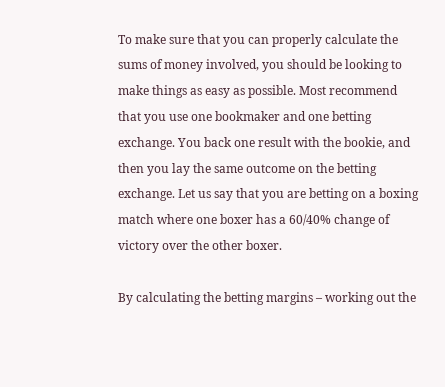To make sure that you can properly calculate the sums of money involved, you should be looking to make things as easy as possible. Most recommend that you use one bookmaker and one betting exchange. You back one result with the bookie, and then you lay the same outcome on the betting exchange. Let us say that you are betting on a boxing match where one boxer has a 60/40% change of victory over the other boxer.

By calculating the betting margins – working out the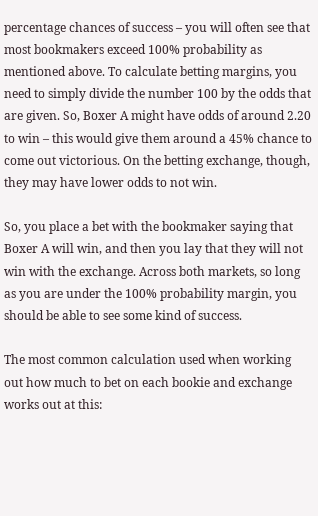percentage chances of success – you will often see that most bookmakers exceed 100% probability as mentioned above. To calculate betting margins, you need to simply divide the number 100 by the odds that are given. So, Boxer A might have odds of around 2.20 to win – this would give them around a 45% chance to come out victorious. On the betting exchange, though, they may have lower odds to not win.

So, you place a bet with the bookmaker saying that Boxer A will win, and then you lay that they will not win with the exchange. Across both markets, so long as you are under the 100% probability margin, you should be able to see some kind of success.

The most common calculation used when working out how much to bet on each bookie and exchange works out at this: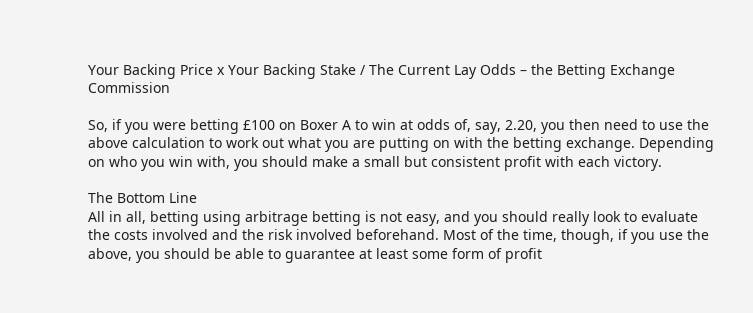Your Backing Price x Your Backing Stake / The Current Lay Odds – the Betting Exchange Commission

So, if you were betting £100 on Boxer A to win at odds of, say, 2.20, you then need to use the above calculation to work out what you are putting on with the betting exchange. Depending on who you win with, you should make a small but consistent profit with each victory.

The Bottom Line
All in all, betting using arbitrage betting is not easy, and you should really look to evaluate the costs involved and the risk involved beforehand. Most of the time, though, if you use the above, you should be able to guarantee at least some form of profit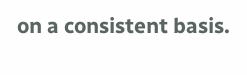on a consistent basis.